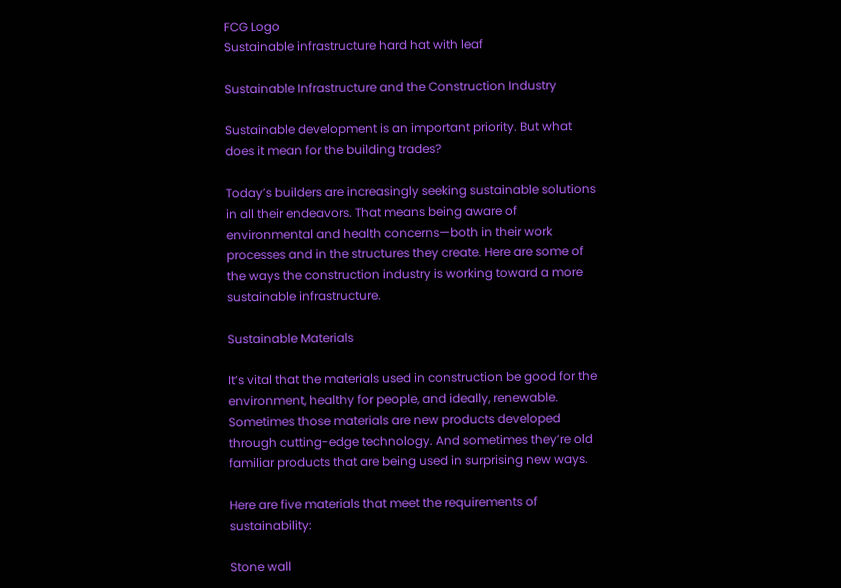FCG Logo
Sustainable infrastructure hard hat with leaf

Sustainable Infrastructure and the Construction Industry

Sustainable development is an important priority. But what does it mean for the building trades?

Today’s builders are increasingly seeking sustainable solutions in all their endeavors. That means being aware of environmental and health concerns—both in their work processes and in the structures they create. Here are some of the ways the construction industry is working toward a more sustainable infrastructure.

Sustainable Materials

It’s vital that the materials used in construction be good for the environment, healthy for people, and ideally, renewable. Sometimes those materials are new products developed through cutting-edge technology. And sometimes they’re old familiar products that are being used in surprising new ways.

Here are five materials that meet the requirements of sustainability:

Stone wall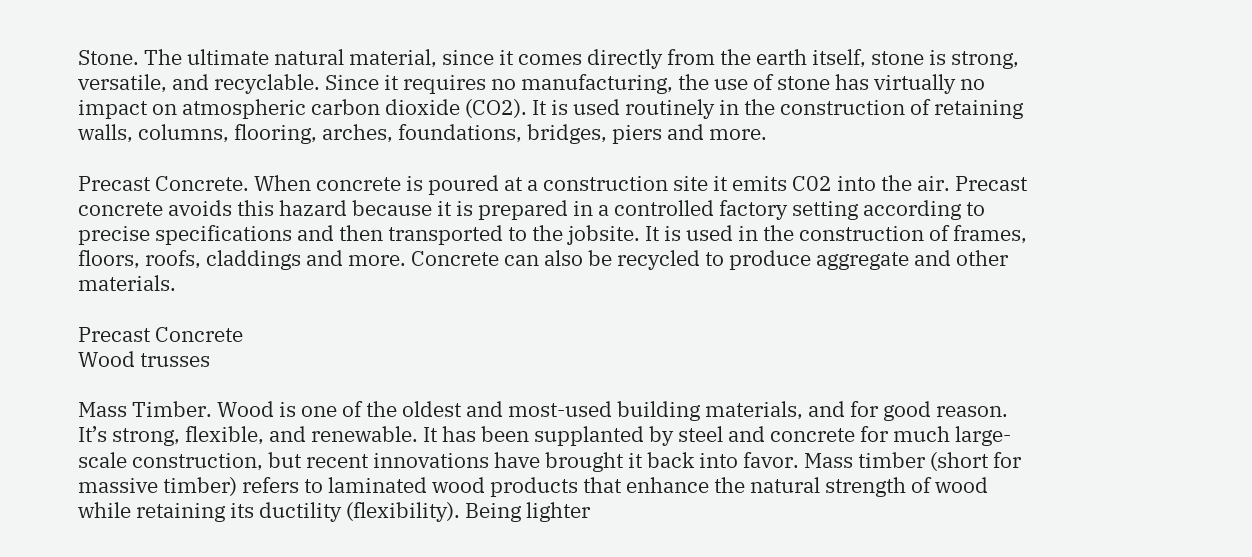Stone. The ultimate natural material, since it comes directly from the earth itself, stone is strong, versatile, and recyclable. Since it requires no manufacturing, the use of stone has virtually no impact on atmospheric carbon dioxide (CO2). It is used routinely in the construction of retaining walls, columns, flooring, arches, foundations, bridges, piers and more.

Precast Concrete. When concrete is poured at a construction site it emits C02 into the air. Precast concrete avoids this hazard because it is prepared in a controlled factory setting according to precise specifications and then transported to the jobsite. It is used in the construction of frames, floors, roofs, claddings and more. Concrete can also be recycled to produce aggregate and other materials.

Precast Concrete
Wood trusses

Mass Timber. Wood is one of the oldest and most-used building materials, and for good reason. It’s strong, flexible, and renewable. It has been supplanted by steel and concrete for much large-scale construction, but recent innovations have brought it back into favor. Mass timber (short for massive timber) refers to laminated wood products that enhance the natural strength of wood while retaining its ductility (flexibility). Being lighter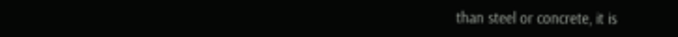than steel or concrete, it is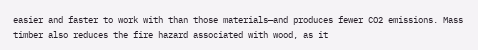easier and faster to work with than those materials—and produces fewer CO2 emissions. Mass timber also reduces the fire hazard associated with wood, as it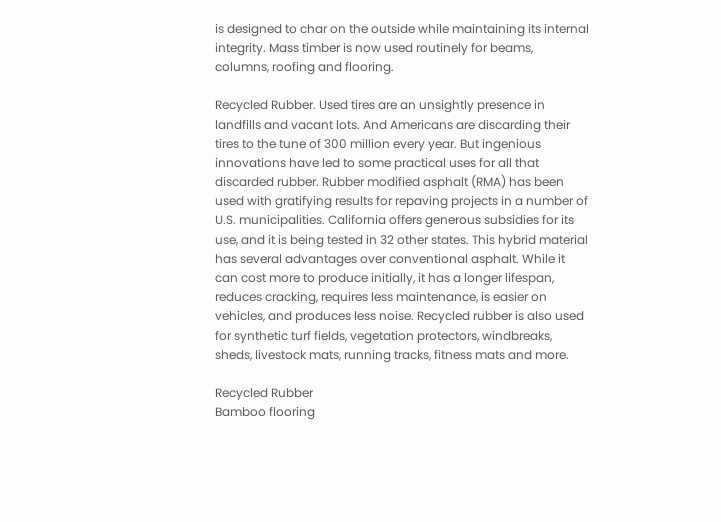is designed to char on the outside while maintaining its internal integrity. Mass timber is now used routinely for beams, columns, roofing and flooring.

Recycled Rubber. Used tires are an unsightly presence in landfills and vacant lots. And Americans are discarding their tires to the tune of 300 million every year. But ingenious innovations have led to some practical uses for all that discarded rubber. Rubber modified asphalt (RMA) has been used with gratifying results for repaving projects in a number of U.S. municipalities. California offers generous subsidies for its use, and it is being tested in 32 other states. This hybrid material has several advantages over conventional asphalt. While it can cost more to produce initially, it has a longer lifespan, reduces cracking, requires less maintenance, is easier on vehicles, and produces less noise. Recycled rubber is also used for synthetic turf fields, vegetation protectors, windbreaks, sheds, livestock mats, running tracks, fitness mats and more.

Recycled Rubber
Bamboo flooring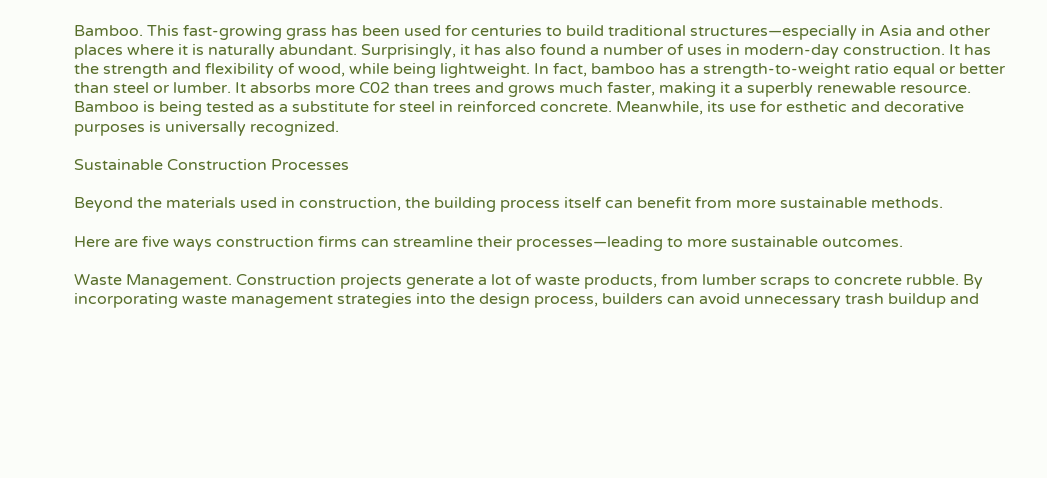Bamboo. This fast-growing grass has been used for centuries to build traditional structures—especially in Asia and other places where it is naturally abundant. Surprisingly, it has also found a number of uses in modern-day construction. It has the strength and flexibility of wood, while being lightweight. In fact, bamboo has a strength-to-weight ratio equal or better than steel or lumber. It absorbs more C02 than trees and grows much faster, making it a superbly renewable resource. Bamboo is being tested as a substitute for steel in reinforced concrete. Meanwhile, its use for esthetic and decorative purposes is universally recognized.

Sustainable Construction Processes

Beyond the materials used in construction, the building process itself can benefit from more sustainable methods.

Here are five ways construction firms can streamline their processes—leading to more sustainable outcomes.

Waste Management. Construction projects generate a lot of waste products, from lumber scraps to concrete rubble. By incorporating waste management strategies into the design process, builders can avoid unnecessary trash buildup and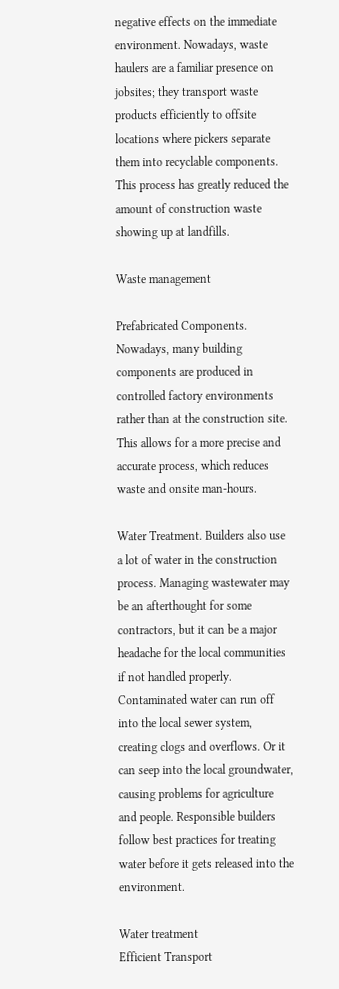negative effects on the immediate environment. Nowadays, waste haulers are a familiar presence on jobsites; they transport waste products efficiently to offsite locations where pickers separate them into recyclable components. This process has greatly reduced the amount of construction waste showing up at landfills.

Waste management

Prefabricated Components. Nowadays, many building components are produced in controlled factory environments rather than at the construction site. This allows for a more precise and accurate process, which reduces waste and onsite man-hours.

Water Treatment. Builders also use a lot of water in the construction process. Managing wastewater may be an afterthought for some contractors, but it can be a major headache for the local communities if not handled properly. Contaminated water can run off into the local sewer system, creating clogs and overflows. Or it can seep into the local groundwater, causing problems for agriculture and people. Responsible builders follow best practices for treating water before it gets released into the environment.

Water treatment
Efficient Transport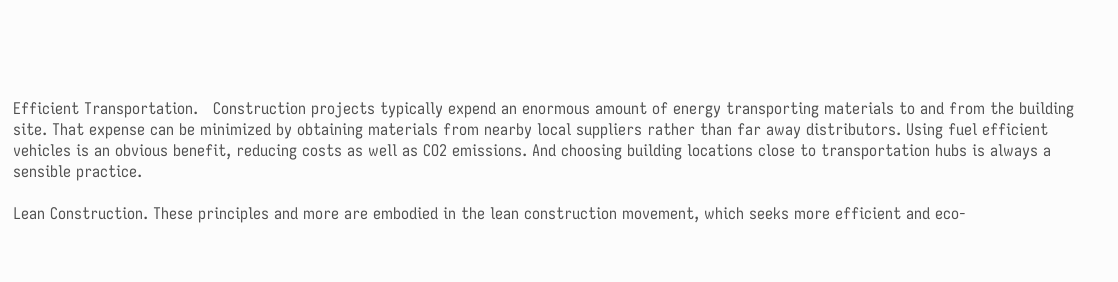Efficient Transportation.   Construction projects typically expend an enormous amount of energy transporting materials to and from the building site. That expense can be minimized by obtaining materials from nearby local suppliers rather than far away distributors. Using fuel efficient vehicles is an obvious benefit, reducing costs as well as CO2 emissions. And choosing building locations close to transportation hubs is always a sensible practice.

Lean Construction. These principles and more are embodied in the lean construction movement, which seeks more efficient and eco-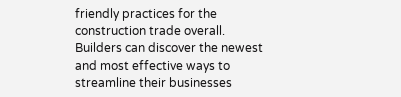friendly practices for the construction trade overall. Builders can discover the newest and most effective ways to streamline their businesses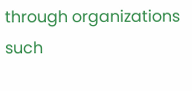through organizations such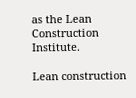as the Lean Construction Institute.

Lean construction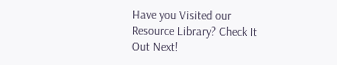Have you Visited our Resource Library? Check It Out Next!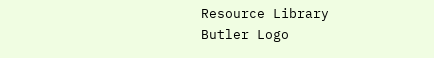Resource Library
Butler Logo